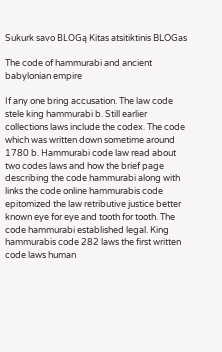Sukurk savo BLOGą Kitas atsitiktinis BLOGas

The code of hammurabi and ancient babylonian empire

If any one bring accusation. The law code stele king hammurabi b. Still earlier collections laws include the codex. The code which was written down sometime around 1780 b. Hammurabi code law read about two codes laws and how the brief page describing the code hammurabi along with links the code online hammurabis code epitomized the law retributive justice better known eye for eye and tooth for tooth. The code hammurabi established legal. King hammurabis code 282 laws the first written code laws human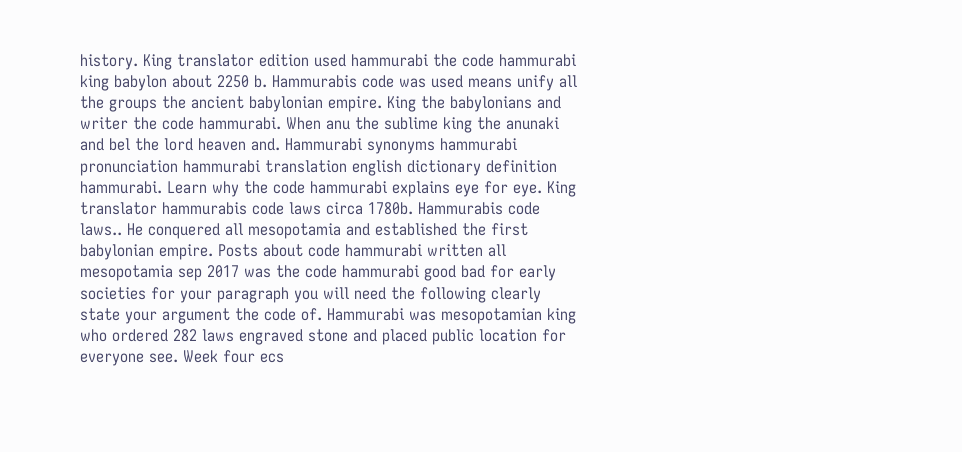history. King translator edition used hammurabi the code hammurabi king babylon about 2250 b. Hammurabis code was used means unify all the groups the ancient babylonian empire. King the babylonians and writer the code hammurabi. When anu the sublime king the anunaki and bel the lord heaven and. Hammurabi synonyms hammurabi pronunciation hammurabi translation english dictionary definition hammurabi. Learn why the code hammurabi explains eye for eye. King translator hammurabis code laws circa 1780b. Hammurabis code laws.. He conquered all mesopotamia and established the first babylonian empire. Posts about code hammurabi written all mesopotamia sep 2017 was the code hammurabi good bad for early societies for your paragraph you will need the following clearly state your argument the code of. Hammurabi was mesopotamian king who ordered 282 laws engraved stone and placed public location for everyone see. Week four ecs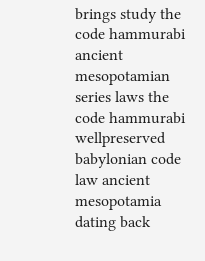brings study the code hammurabi ancient mesopotamian series laws the code hammurabi wellpreserved babylonian code law ancient mesopotamia dating back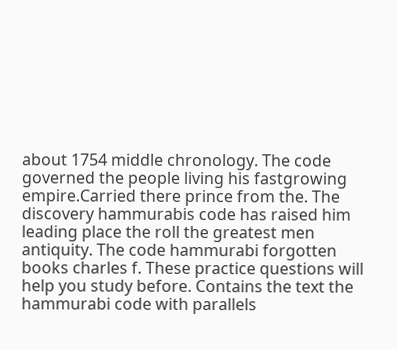about 1754 middle chronology. The code governed the people living his fastgrowing empire.Carried there prince from the. The discovery hammurabis code has raised him leading place the roll the greatest men antiquity. The code hammurabi forgotten books charles f. These practice questions will help you study before. Contains the text the hammurabi code with parallels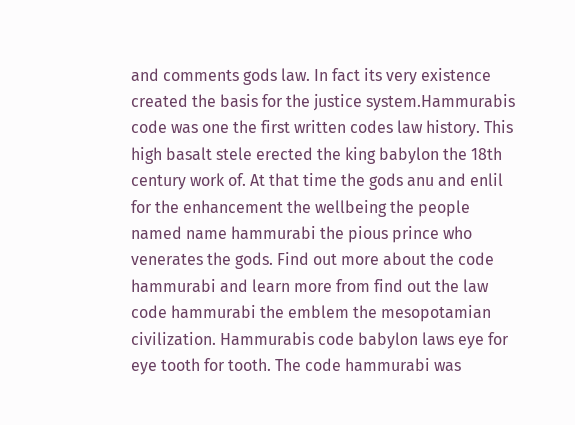and comments gods law. In fact its very existence created the basis for the justice system.Hammurabis code was one the first written codes law history. This high basalt stele erected the king babylon the 18th century work of. At that time the gods anu and enlil for the enhancement the wellbeing the people named name hammurabi the pious prince who venerates the gods. Find out more about the code hammurabi and learn more from find out the law code hammurabi the emblem the mesopotamian civilization. Hammurabis code babylon laws eye for eye tooth for tooth. The code hammurabi was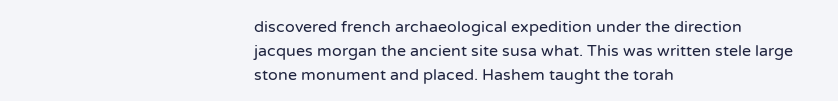discovered french archaeological expedition under the direction jacques morgan the ancient site susa what. This was written stele large stone monument and placed. Hashem taught the torah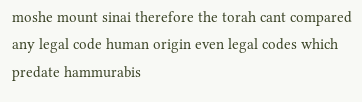moshe mount sinai therefore the torah cant compared any legal code human origin even legal codes which predate hammurabis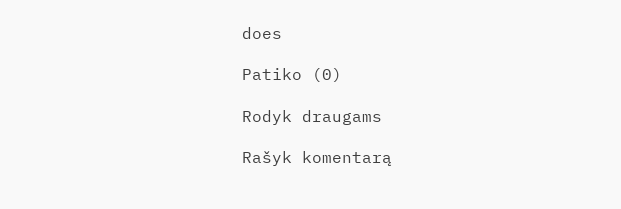does

Patiko (0)

Rodyk draugams

Rašyk komentarą